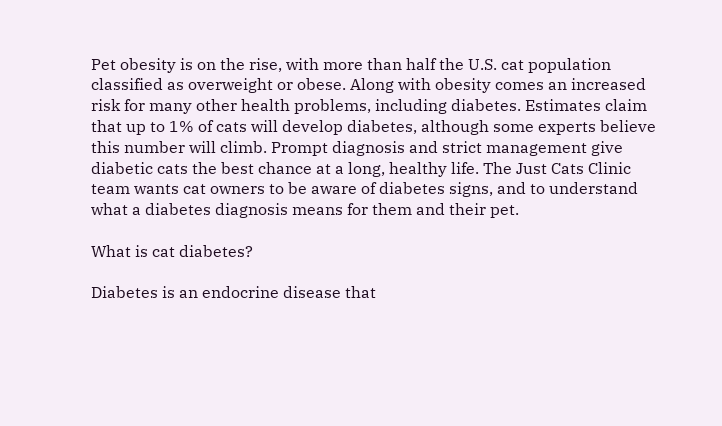Pet obesity is on the rise, with more than half the U.S. cat population classified as overweight or obese. Along with obesity comes an increased risk for many other health problems, including diabetes. Estimates claim that up to 1% of cats will develop diabetes, although some experts believe this number will climb. Prompt diagnosis and strict management give diabetic cats the best chance at a long, healthy life. The Just Cats Clinic team wants cat owners to be aware of diabetes signs, and to understand what a diabetes diagnosis means for them and their pet.

What is cat diabetes?

Diabetes is an endocrine disease that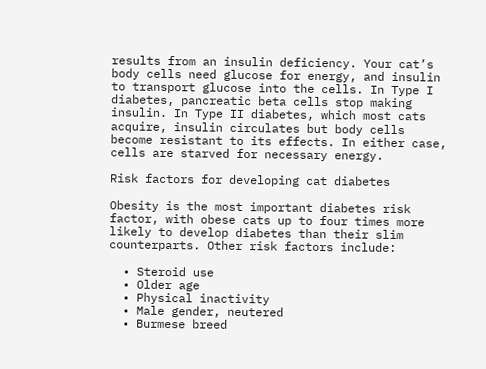results from an insulin deficiency. Your cat’s body cells need glucose for energy, and insulin to transport glucose into the cells. In Type I diabetes, pancreatic beta cells stop making insulin. In Type II diabetes, which most cats acquire, insulin circulates but body cells become resistant to its effects. In either case, cells are starved for necessary energy.

Risk factors for developing cat diabetes

Obesity is the most important diabetes risk factor, with obese cats up to four times more likely to develop diabetes than their slim counterparts. Other risk factors include:

  • Steroid use
  • Older age
  • Physical inactivity
  • Male gender, neutered
  • Burmese breed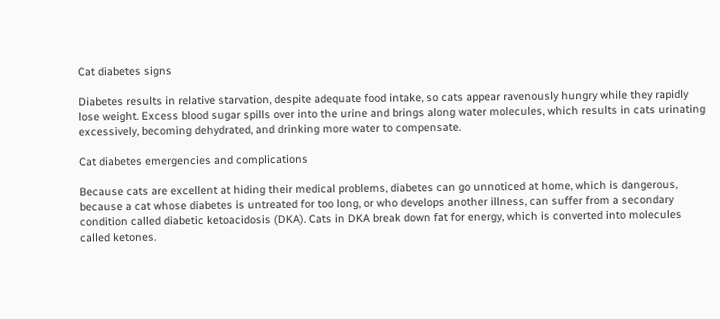Cat diabetes signs

Diabetes results in relative starvation, despite adequate food intake, so cats appear ravenously hungry while they rapidly lose weight. Excess blood sugar spills over into the urine and brings along water molecules, which results in cats urinating excessively, becoming dehydrated, and drinking more water to compensate.

Cat diabetes emergencies and complications

Because cats are excellent at hiding their medical problems, diabetes can go unnoticed at home, which is dangerous, because a cat whose diabetes is untreated for too long, or who develops another illness, can suffer from a secondary condition called diabetic ketoacidosis (DKA). Cats in DKA break down fat for energy, which is converted into molecules called ketones.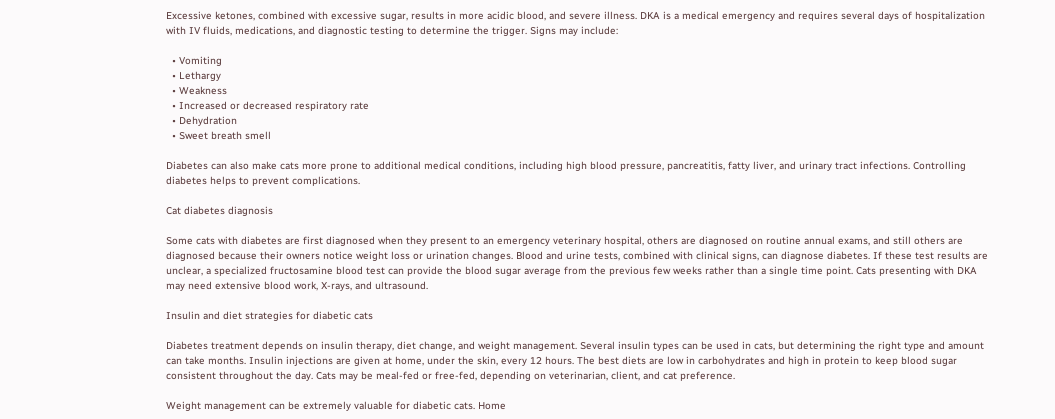Excessive ketones, combined with excessive sugar, results in more acidic blood, and severe illness. DKA is a medical emergency and requires several days of hospitalization with IV fluids, medications, and diagnostic testing to determine the trigger. Signs may include:

  • Vomiting
  • Lethargy
  • Weakness
  • Increased or decreased respiratory rate
  • Dehydration
  • Sweet breath smell

Diabetes can also make cats more prone to additional medical conditions, including high blood pressure, pancreatitis, fatty liver, and urinary tract infections. Controlling diabetes helps to prevent complications.

Cat diabetes diagnosis

Some cats with diabetes are first diagnosed when they present to an emergency veterinary hospital, others are diagnosed on routine annual exams, and still others are diagnosed because their owners notice weight loss or urination changes. Blood and urine tests, combined with clinical signs, can diagnose diabetes. If these test results are unclear, a specialized fructosamine blood test can provide the blood sugar average from the previous few weeks rather than a single time point. Cats presenting with DKA may need extensive blood work, X-rays, and ultrasound.

Insulin and diet strategies for diabetic cats

Diabetes treatment depends on insulin therapy, diet change, and weight management. Several insulin types can be used in cats, but determining the right type and amount can take months. Insulin injections are given at home, under the skin, every 12 hours. The best diets are low in carbohydrates and high in protein to keep blood sugar consistent throughout the day. Cats may be meal-fed or free-fed, depending on veterinarian, client, and cat preference.

Weight management can be extremely valuable for diabetic cats. Home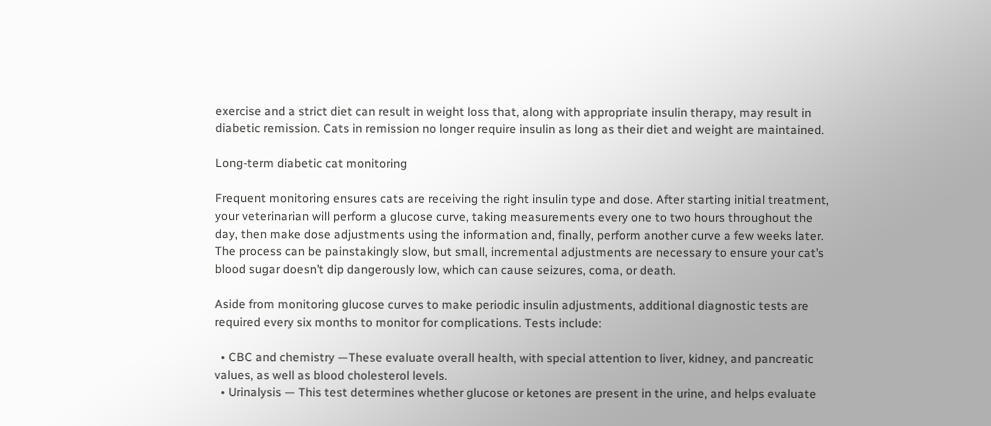exercise and a strict diet can result in weight loss that, along with appropriate insulin therapy, may result in diabetic remission. Cats in remission no longer require insulin as long as their diet and weight are maintained.

Long-term diabetic cat monitoring

Frequent monitoring ensures cats are receiving the right insulin type and dose. After starting initial treatment, your veterinarian will perform a glucose curve, taking measurements every one to two hours throughout the day, then make dose adjustments using the information and, finally, perform another curve a few weeks later. The process can be painstakingly slow, but small, incremental adjustments are necessary to ensure your cat’s blood sugar doesn’t dip dangerously low, which can cause seizures, coma, or death.

Aside from monitoring glucose curves to make periodic insulin adjustments, additional diagnostic tests are required every six months to monitor for complications. Tests include:

  • CBC and chemistry —These evaluate overall health, with special attention to liver, kidney, and pancreatic values, as well as blood cholesterol levels.
  • Urinalysis — This test determines whether glucose or ketones are present in the urine, and helps evaluate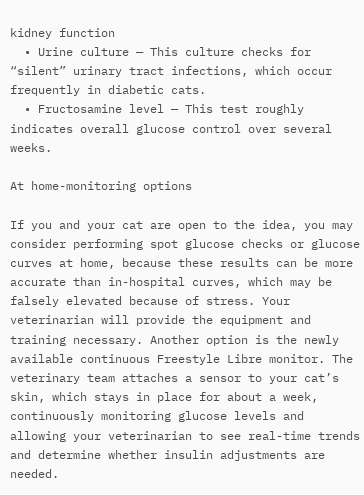kidney function
  • Urine culture — This culture checks for “silent” urinary tract infections, which occur frequently in diabetic cats.
  • Fructosamine level — This test roughly indicates overall glucose control over several weeks.

At home-monitoring options

If you and your cat are open to the idea, you may consider performing spot glucose checks or glucose curves at home, because these results can be more accurate than in-hospital curves, which may be falsely elevated because of stress. Your veterinarian will provide the equipment and training necessary. Another option is the newly available continuous Freestyle Libre monitor. The veterinary team attaches a sensor to your cat’s skin, which stays in place for about a week, continuously monitoring glucose levels and allowing your veterinarian to see real-time trends and determine whether insulin adjustments are needed.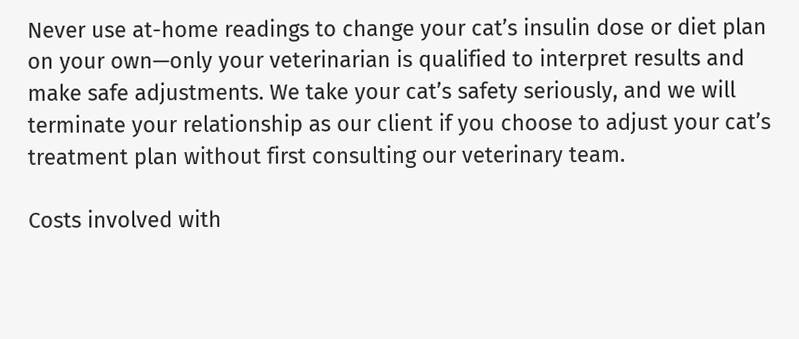Never use at-home readings to change your cat’s insulin dose or diet plan on your own—only your veterinarian is qualified to interpret results and make safe adjustments. We take your cat’s safety seriously, and we will terminate your relationship as our client if you choose to adjust your cat’s treatment plan without first consulting our veterinary team.

Costs involved with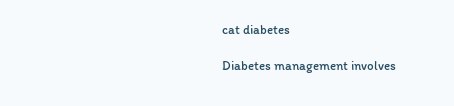cat diabetes

Diabetes management involves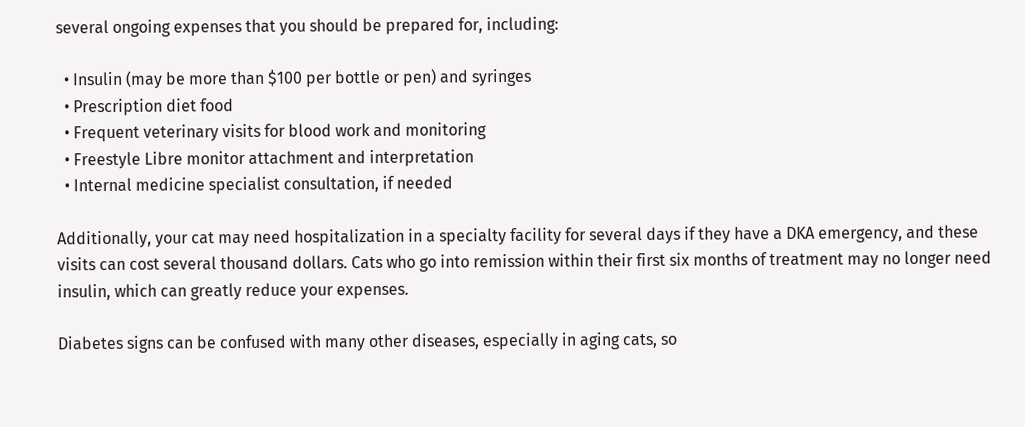several ongoing expenses that you should be prepared for, including:

  • Insulin (may be more than $100 per bottle or pen) and syringes
  • Prescription diet food
  • Frequent veterinary visits for blood work and monitoring
  • Freestyle Libre monitor attachment and interpretation
  • Internal medicine specialist consultation, if needed

Additionally, your cat may need hospitalization in a specialty facility for several days if they have a DKA emergency, and these visits can cost several thousand dollars. Cats who go into remission within their first six months of treatment may no longer need insulin, which can greatly reduce your expenses.

Diabetes signs can be confused with many other diseases, especially in aging cats, so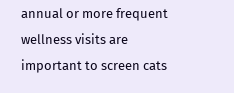annual or more frequent wellness visits are important to screen cats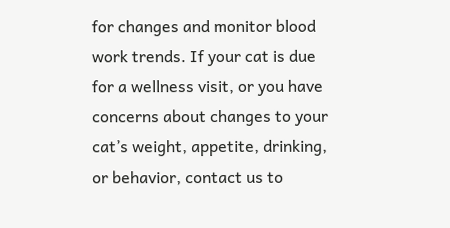for changes and monitor blood work trends. If your cat is due for a wellness visit, or you have concerns about changes to your cat’s weight, appetite, drinking, or behavior, contact us to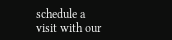schedule a visit with our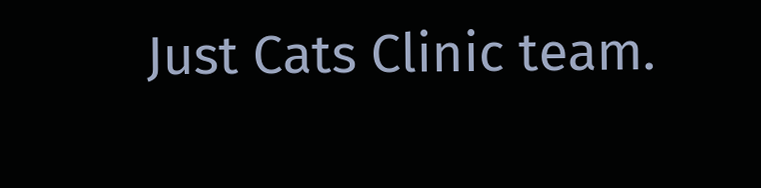Just Cats Clinic team.